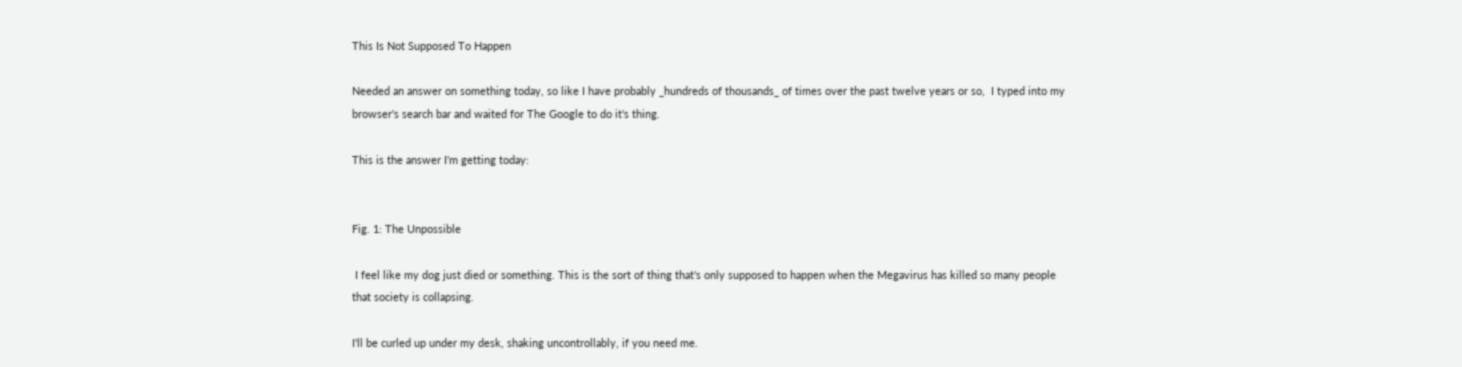This Is Not Supposed To Happen

Needed an answer on something today, so like I have probably _hundreds of thousands_ of times over the past twelve years or so,  I typed into my browser's search bar and waited for The Google to do it's thing.

This is the answer I'm getting today:


Fig. 1: The Unpossible

 I feel like my dog just died or something. This is the sort of thing that's only supposed to happen when the Megavirus has killed so many people that society is collapsing.

I'll be curled up under my desk, shaking uncontrollably, if you need me.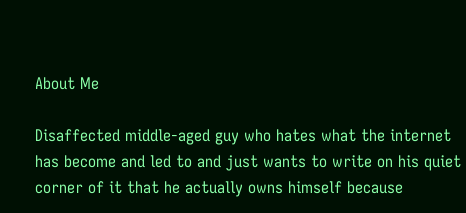About Me

Disaffected middle-aged guy who hates what the internet has become and led to and just wants to write on his quiet corner of it that he actually owns himself because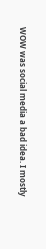WOW was social media a bad idea. I mostly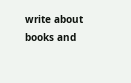write about books and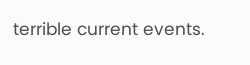terrible current events.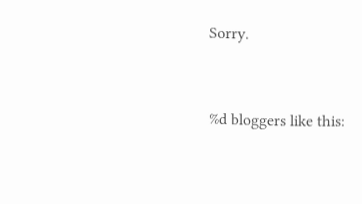Sorry.


%d bloggers like this: